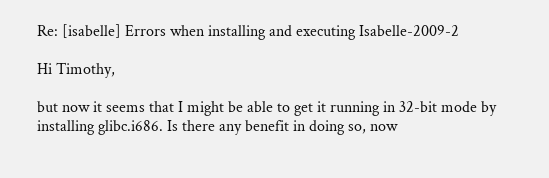Re: [isabelle] Errors when installing and executing Isabelle-2009-2

Hi Timothy,

but now it seems that I might be able to get it running in 32-bit mode by installing glibc.i686. Is there any benefit in doing so, now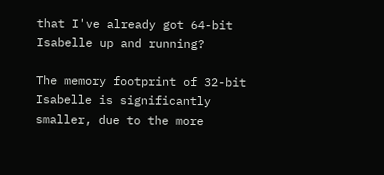that I've already got 64-bit Isabelle up and running?

The memory footprint of 32-bit Isabelle is significantly smaller, due to the more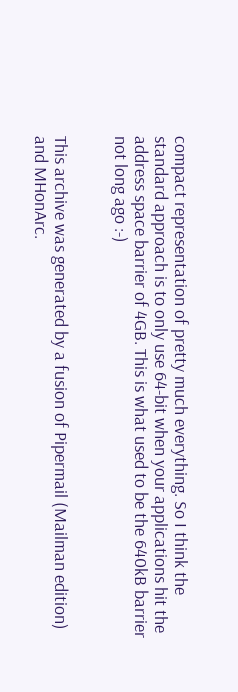compact representation of pretty much everything. So I think the standard approach is to only use 64-bit when your applications hit the address space barrier of 4GB. This is what used to be the 640kB barrier not long ago :-)


This archive was generated by a fusion of Pipermail (Mailman edition) and MHonArc.